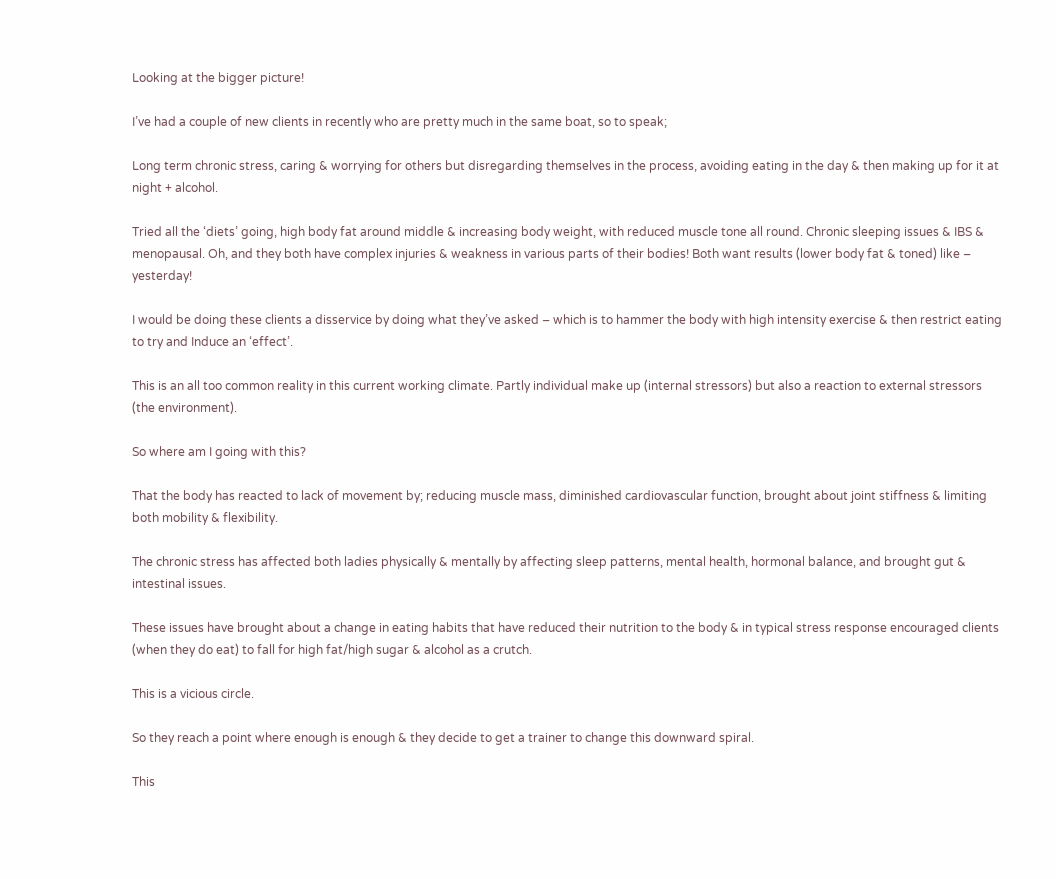Looking at the bigger picture!

I’ve had a couple of new clients in recently who are pretty much in the same boat, so to speak;

Long term chronic stress, caring & worrying for others but disregarding themselves in the process, avoiding eating in the day & then making up for it at night + alcohol.

Tried all the ‘diets’ going, high body fat around middle & increasing body weight, with reduced muscle tone all round. Chronic sleeping issues & IBS & menopausal. Oh, and they both have complex injuries & weakness in various parts of their bodies! Both want results (lower body fat & toned) like – yesterday!

I would be doing these clients a disservice by doing what they’ve asked – which is to hammer the body with high intensity exercise & then restrict eating to try and Induce an ‘effect’.

This is an all too common reality in this current working climate. Partly individual make up (internal stressors) but also a reaction to external stressors (the environment).

So where am I going with this?

That the body has reacted to lack of movement by; reducing muscle mass, diminished cardiovascular function, brought about joint stiffness & limiting both mobility & flexibility.

The chronic stress has affected both ladies physically & mentally by affecting sleep patterns, mental health, hormonal balance, and brought gut & intestinal issues.

These issues have brought about a change in eating habits that have reduced their nutrition to the body & in typical stress response encouraged clients (when they do eat) to fall for high fat/high sugar & alcohol as a crutch.

This is a vicious circle.

So they reach a point where enough is enough & they decide to get a trainer to change this downward spiral.

This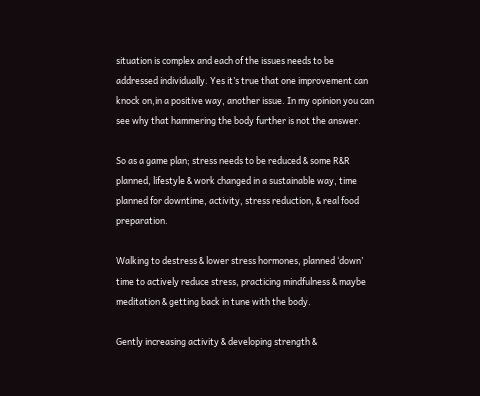situation is complex and each of the issues needs to be addressed individually. Yes it’s true that one improvement can knock on,in a positive way, another issue. In my opinion you can see why that hammering the body further is not the answer.

So as a game plan; stress needs to be reduced & some R&R planned, lifestyle & work changed in a sustainable way, time planned for downtime, activity, stress reduction, & real food preparation.

Walking to destress & lower stress hormones, planned ‘down’ time to actively reduce stress, practicing mindfulness & maybe meditation & getting back in tune with the body.

Gently increasing activity & developing strength &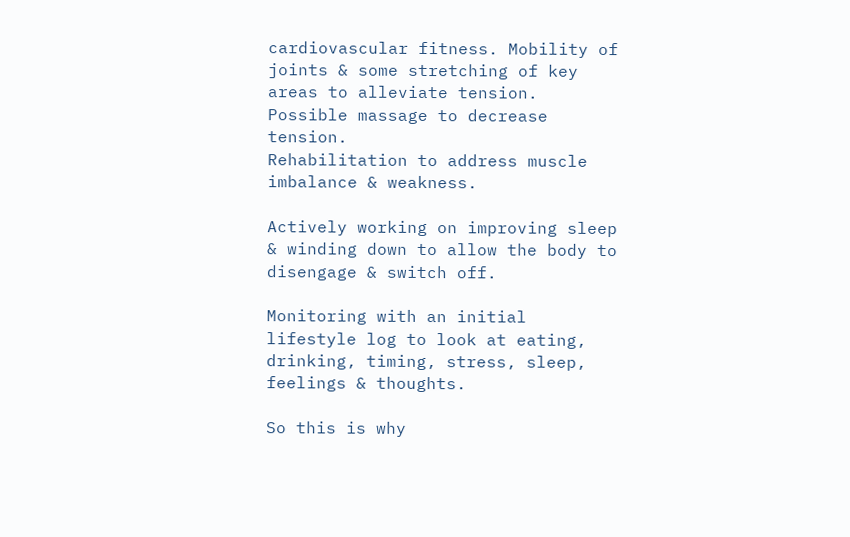cardiovascular fitness. Mobility of joints & some stretching of key areas to alleviate tension. Possible massage to decrease tension.
Rehabilitation to address muscle imbalance & weakness.

Actively working on improving sleep & winding down to allow the body to disengage & switch off.

Monitoring with an initial lifestyle log to look at eating, drinking, timing, stress, sleep, feelings & thoughts.

So this is why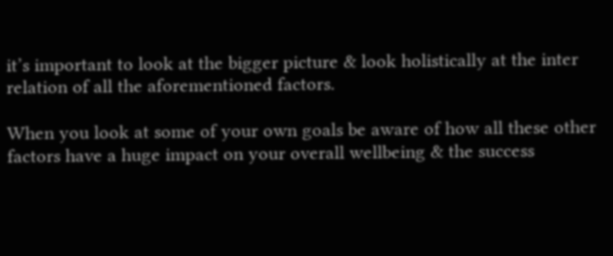it’s important to look at the bigger picture & look holistically at the inter relation of all the aforementioned factors.

When you look at some of your own goals be aware of how all these other factors have a huge impact on your overall wellbeing & the success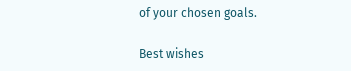of your chosen goals.

Best wishes